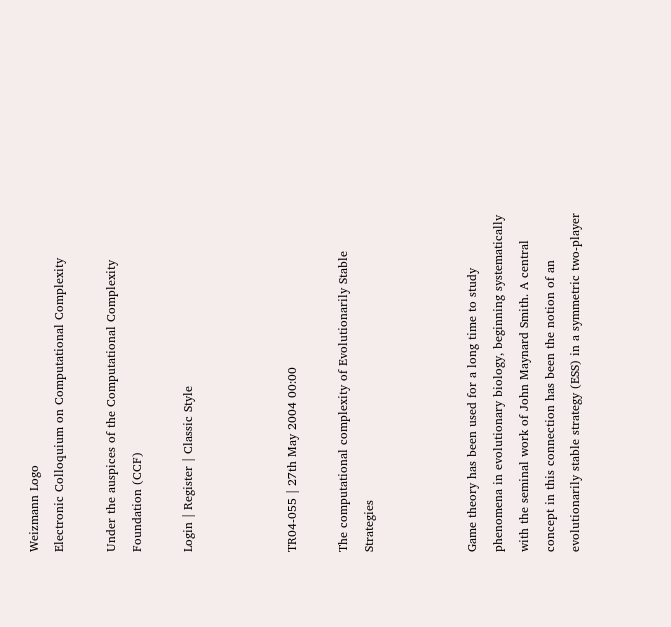Weizmann Logo
Electronic Colloquium on Computational Complexity

Under the auspices of the Computational Complexity Foundation (CCF)

Login | Register | Classic Style



TR04-055 | 27th May 2004 00:00

The computational complexity of Evolutionarily Stable Strategies



Game theory has been used for a long time to study phenomena in evolutionary biology, beginning systematically with the seminal work of John Maynard Smith. A central concept in this connection has been the notion of an evolutionarily stable strategy (ESS) in a symmetric two-player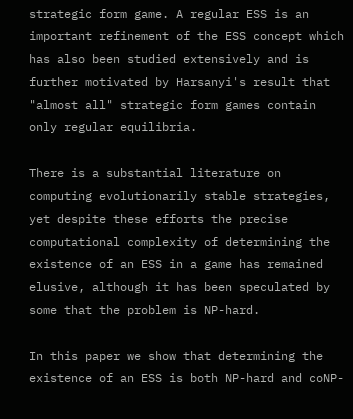strategic form game. A regular ESS is an important refinement of the ESS concept which has also been studied extensively and is further motivated by Harsanyi's result that "almost all" strategic form games contain only regular equilibria.

There is a substantial literature on computing evolutionarily stable strategies, yet despite these efforts the precise computational complexity of determining the existence of an ESS in a game has remained elusive, although it has been speculated by some that the problem is NP-hard.

In this paper we show that determining the existence of an ESS is both NP-hard and coNP-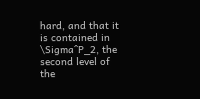hard, and that it is contained in \Sigma^P_2, the second level of the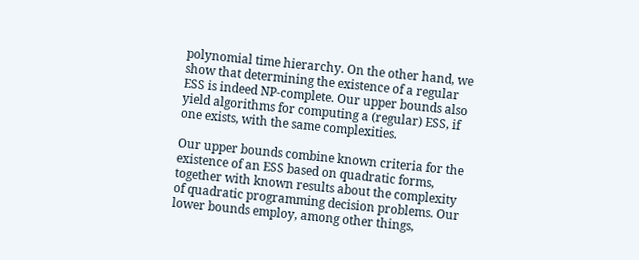polynomial time hierarchy. On the other hand, we show that determining the existence of a regular ESS is indeed NP-complete. Our upper bounds also yield algorithms for computing a (regular) ESS, if one exists, with the same complexities.

Our upper bounds combine known criteria for the existence of an ESS based on quadratic forms, together with known results about the complexity of quadratic programming decision problems. Our lower bounds employ, among other things,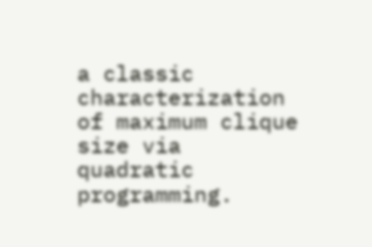a classic characterization
of maximum clique size via quadratic programming.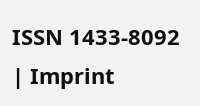ISSN 1433-8092 | Imprint